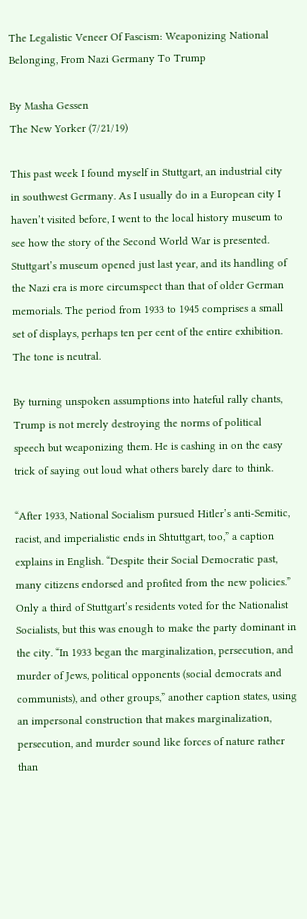The Legalistic Veneer Of Fascism: Weaponizing National Belonging, From Nazi Germany To Trump

By Masha Gessen
The New Yorker (7/21/19)

This past week I found myself in Stuttgart, an industrial city in southwest Germany. As I usually do in a European city I haven’t visited before, I went to the local history museum to see how the story of the Second World War is presented. Stuttgart’s museum opened just last year, and its handling of the Nazi era is more circumspect than that of older German memorials. The period from 1933 to 1945 comprises a small set of displays, perhaps ten per cent of the entire exhibition. The tone is neutral.

By turning unspoken assumptions into hateful rally chants, Trump is not merely destroying the norms of political speech but weaponizing them. He is cashing in on the easy trick of saying out loud what others barely dare to think.

“After 1933, National Socialism pursued Hitler’s anti-Semitic, racist, and imperialistic ends in Shtuttgart, too,” a caption explains in English. “Despite their Social Democratic past, many citizens endorsed and profited from the new policies.” Only a third of Stuttgart’s residents voted for the Nationalist Socialists, but this was enough to make the party dominant in the city. “In 1933 began the marginalization, persecution, and murder of Jews, political opponents (social democrats and communists), and other groups,” another caption states, using an impersonal construction that makes marginalization, persecution, and murder sound like forces of nature rather than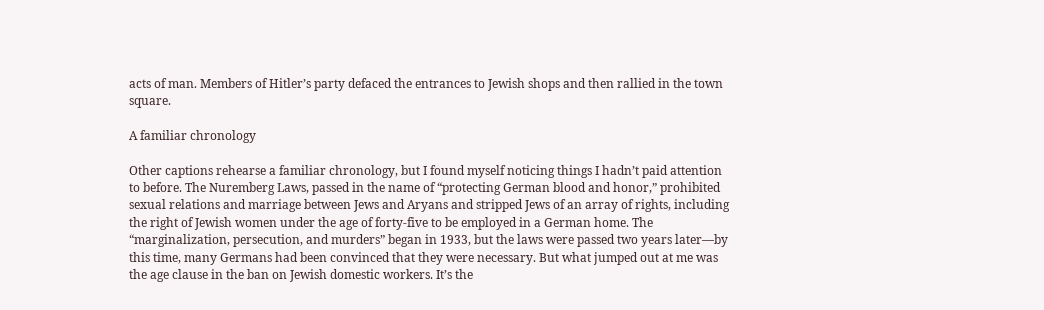acts of man. Members of Hitler’s party defaced the entrances to Jewish shops and then rallied in the town square.

A familiar chronology

Other captions rehearse a familiar chronology, but I found myself noticing things I hadn’t paid attention to before. The Nuremberg Laws, passed in the name of “protecting German blood and honor,” prohibited sexual relations and marriage between Jews and Aryans and stripped Jews of an array of rights, including the right of Jewish women under the age of forty-five to be employed in a German home. The “marginalization, persecution, and murders” began in 1933, but the laws were passed two years later—by this time, many Germans had been convinced that they were necessary. But what jumped out at me was the age clause in the ban on Jewish domestic workers. It’s the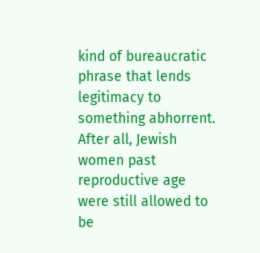kind of bureaucratic phrase that lends legitimacy to something abhorrent. After all, Jewish women past reproductive age were still allowed to be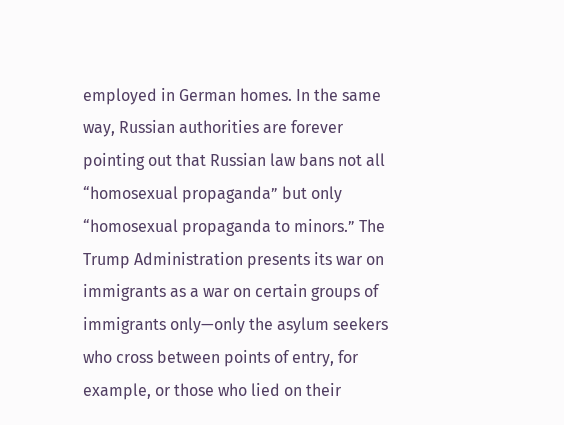employed in German homes. In the same way, Russian authorities are forever pointing out that Russian law bans not all “homosexual propaganda” but only “homosexual propaganda to minors.” The Trump Administration presents its war on immigrants as a war on certain groups of immigrants only—only the asylum seekers who cross between points of entry, for example, or those who lied on their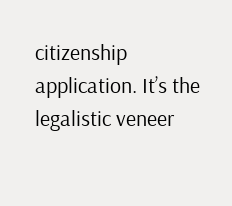citizenship application. It’s the legalistic veneer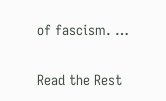of fascism. …

Read the Rest